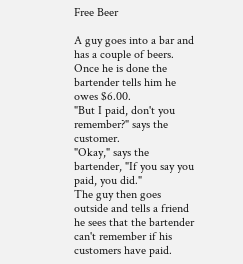Free Beer

A guy goes into a bar and has a couple of beers. Once he is done the bartender tells him he owes $6.00.
"But I paid, don't you remember?" says the customer.
"Okay," says the bartender, "If you say you paid, you did."
The guy then goes outside and tells a friend he sees that the bartender can't remember if his customers have paid.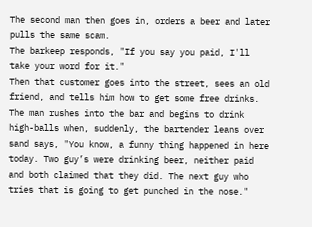The second man then goes in, orders a beer and later pulls the same scam.
The barkeep responds, "If you say you paid, I'll take your word for it."
Then that customer goes into the street, sees an old friend, and tells him how to get some free drinks.
The man rushes into the bar and begins to drink high-balls when, suddenly, the bartender leans over sand says, "You know, a funny thing happened in here today. Two guy’s were drinking beer, neither paid and both claimed that they did. The next guy who tries that is going to get punched in the nose."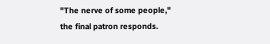"The nerve of some people," the final patron responds.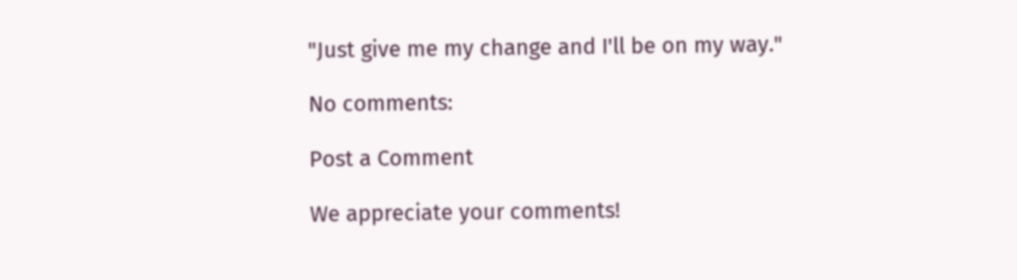"Just give me my change and I'll be on my way."

No comments:

Post a Comment

We appreciate your comments!